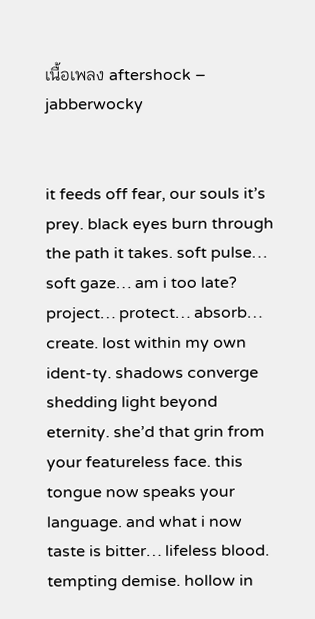เนื้อเพลง aftershock – jabberwocky


it feeds off fear, our souls it’s prey. black eyes burn through the path it takes. soft pulse… soft gaze… am i too late? project… protect… absorb… create. lost within my own ident-ty. shadows converge shedding light beyond eternity. she’d that grin from your featureless face. this tongue now speaks your language. and what i now taste is bitter… lifeless blood. tempting demise. hollow in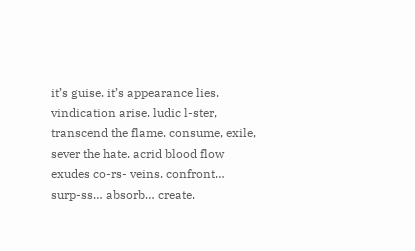it’s guise. it’s appearance lies. vindication arise. ludic l-ster, transcend the flame. consume, exile, sever the hate. acrid blood flow exudes co-rs- veins. confront… surp-ss… absorb… create.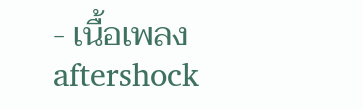- เนื้อเพลง aftershock